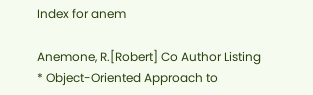Index for anem

Anemone, R.[Robert] Co Author Listing * Object-Oriented Approach to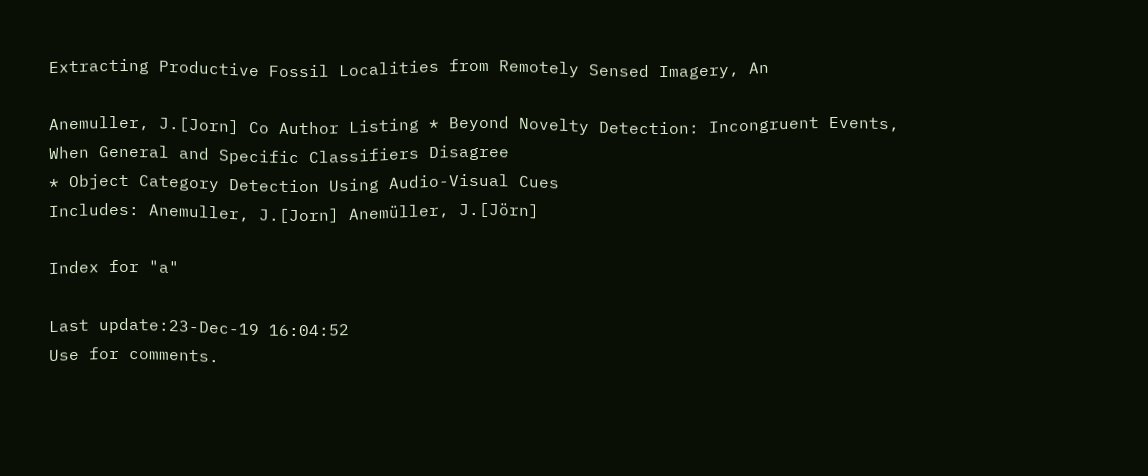Extracting Productive Fossil Localities from Remotely Sensed Imagery, An

Anemuller, J.[Jorn] Co Author Listing * Beyond Novelty Detection: Incongruent Events, When General and Specific Classifiers Disagree
* Object Category Detection Using Audio-Visual Cues
Includes: Anemuller, J.[Jorn] Anemüller, J.[Jörn]

Index for "a"

Last update:23-Dec-19 16:04:52
Use for comments.